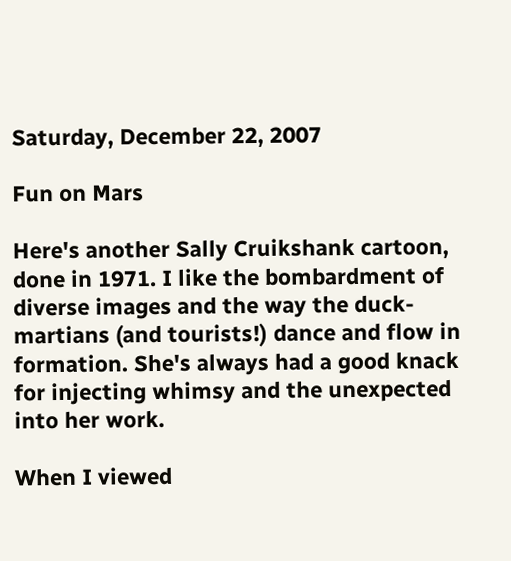Saturday, December 22, 2007

Fun on Mars

Here's another Sally Cruikshank cartoon, done in 1971. I like the bombardment of diverse images and the way the duck-martians (and tourists!) dance and flow in formation. She's always had a good knack for injecting whimsy and the unexpected into her work.

When I viewed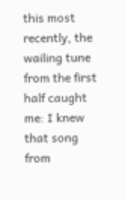this most recently, the wailing tune from the first half caught me: I knew that song from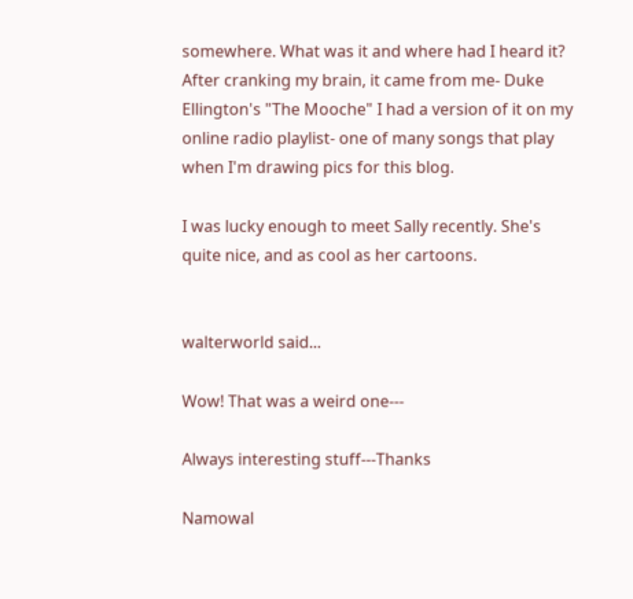somewhere. What was it and where had I heard it?
After cranking my brain, it came from me- Duke Ellington's "The Mooche" I had a version of it on my online radio playlist- one of many songs that play when I'm drawing pics for this blog.

I was lucky enough to meet Sally recently. She's quite nice, and as cool as her cartoons.


walterworld said...

Wow! That was a weird one---

Always interesting stuff---Thanks

Namowal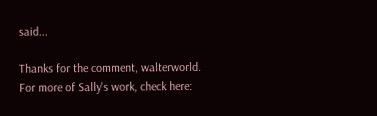said...

Thanks for the comment, walterworld.
For more of Sally's work, check here: